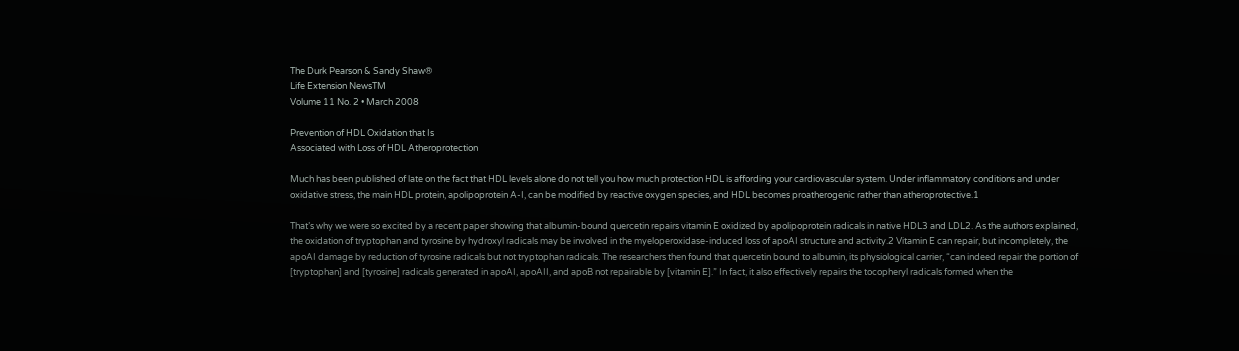The Durk Pearson & Sandy Shaw®
Life Extension NewsTM
Volume 11 No. 2 • March 2008

Prevention of HDL Oxidation that Is
Associated with Loss of HDL Atheroprotection

Much has been published of late on the fact that HDL levels alone do not tell you how much protection HDL is affording your cardiovascular system. Under inflammatory conditions and under oxidative stress, the main HDL protein, apolipoprotein A-I, can be modified by reactive oxygen species, and HDL becomes proatherogenic rather than atheroprotective.1

That’s why we were so excited by a recent paper showing that albumin-bound quercetin repairs vitamin E oxidized by apolipoprotein radicals in native HDL3 and LDL2. As the authors explained, the oxidation of tryptophan and tyrosine by hydroxyl radicals may be involved in the myeloperoxidase-induced loss of apoAI structure and activity.2 Vitamin E can repair, but incompletely, the apoAI damage by reduction of tyrosine radicals but not tryptophan radicals. The researchers then found that quercetin bound to albumin, its physiological carrier, “can indeed repair the portion of [tryptophan] and [tyrosine] radicals generated in apoAI, apoAII, and apoB not repairable by [vitamin E].” In fact, it also effectively repairs the tocopheryl radicals formed when the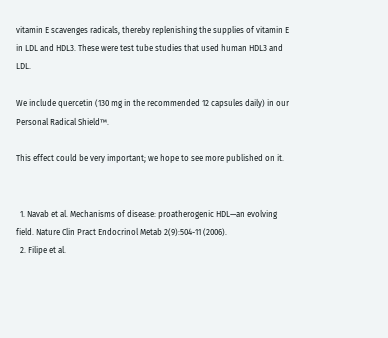vitamin E scavenges radicals, thereby replenishing the supplies of vitamin E in LDL and HDL3. These were test tube studies that used human HDL3 and LDL.

We include quercetin (130 mg in the recommended 12 capsules daily) in our Personal Radical Shield™.

This effect could be very important; we hope to see more published on it.


  1. Navab et al. Mechanisms of disease: proatherogenic HDL—an evolving field. Nature Clin Pract Endocrinol Metab 2(9):504-11 (2006).
  2. Filipe et al.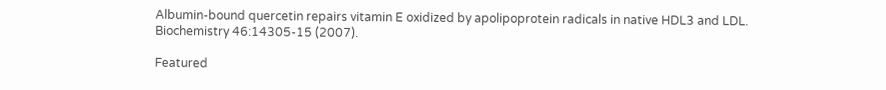Albumin-bound quercetin repairs vitamin E oxidized by apolipoprotein radicals in native HDL3 and LDL. Biochemistry 46:14305-15 (2007).

Featured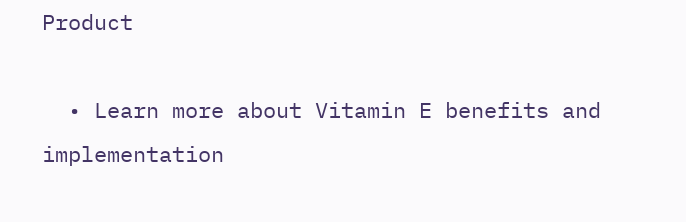Product

  • Learn more about Vitamin E benefits and implementation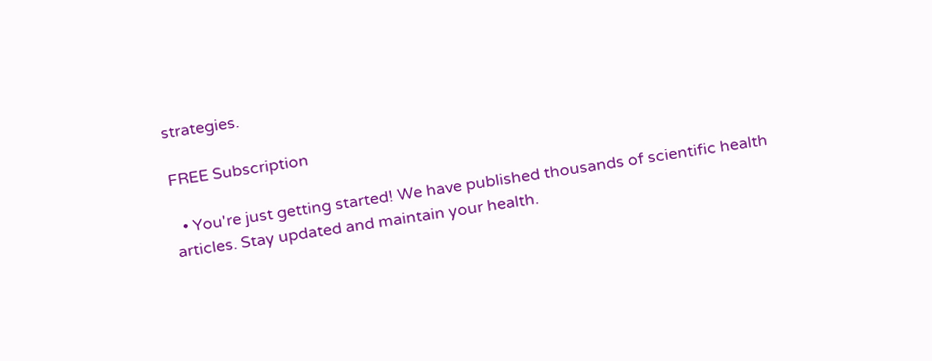strategies.

FREE Subscription

  • You're just getting started! We have published thousands of scientific health articles. Stay updated and maintain your health.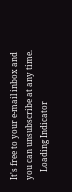It's free to your e-mail inbox and you can unsubscribe at any time.
    Loading Indicator